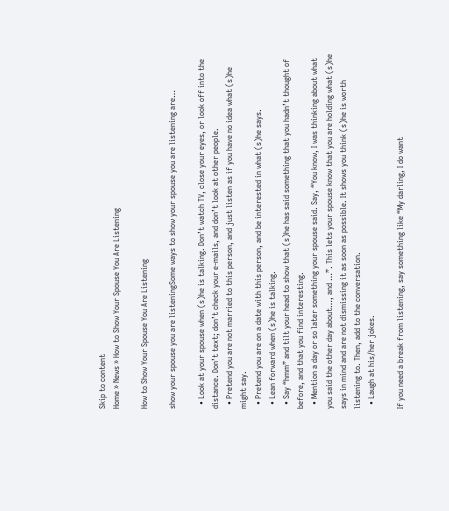Skip to content
Home » News » How to Show Your Spouse You Are Listening

How to Show Your Spouse You Are Listening

show your spouse you are listeningSome ways to show your spouse you are listening are…

  • Look at your spouse when (s)he is talking. Don’t watch TV, close your eyes, or look off into the distance. Don’t text; don’t check your e-mails, and don’t look at other people.
  • Pretend you are not married to this person, and just listen as if you have no idea what (s)he might say.
  • Pretend you are on a date with this person, and be interested in what (s)he says.
  • Lean forward when (s)he is talking.
  • Say “hmm” and tilt your head to show that (s)he has said something that you hadn’t thought of before, and that you find interesting.
  • Mention a day or so later something your spouse said. Say, “You know, I was thinking about what you said the other day about…, and …”. This lets your spouse know that you are holding what (s)he says in mind and are not dismissing it as soon as possible. It shows you think (s)he is worth listening to. Then, add to the conversation.
  • Laugh at his/her jokes.

If you need a break from listening, say something like “My darling, I do want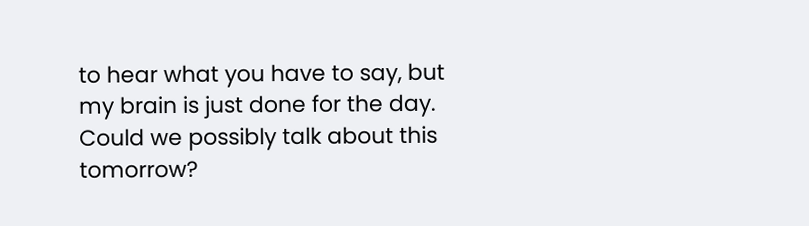to hear what you have to say, but my brain is just done for the day. Could we possibly talk about this tomorrow?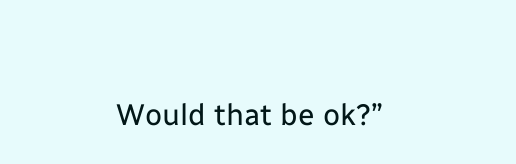Would that be ok?”